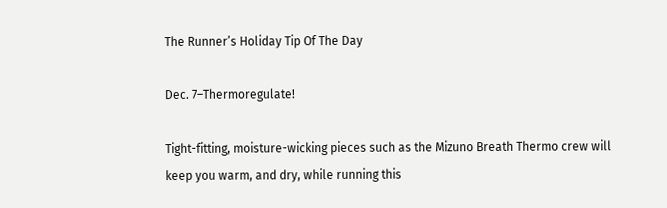The Runner’s Holiday Tip Of The Day

Dec. 7–Thermoregulate!

Tight-fitting, moisture-wicking pieces such as the Mizuno Breath Thermo crew will keep you warm, and dry, while running this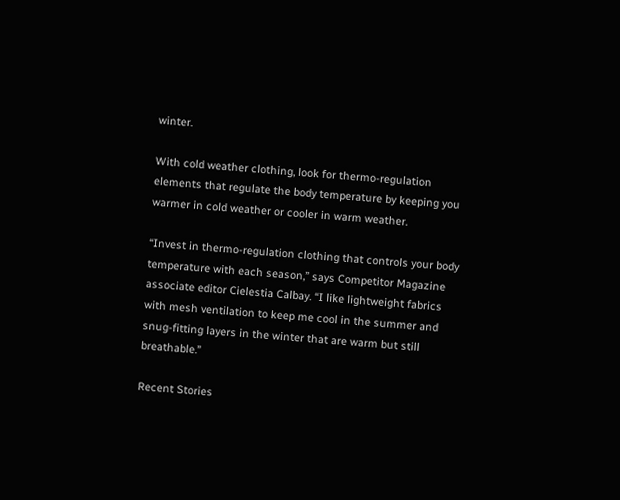winter.

With cold weather clothing, look for thermo-regulation elements that regulate the body temperature by keeping you warmer in cold weather or cooler in warm weather.

“Invest in thermo-regulation clothing that controls your body temperature with each season,” says Competitor Magazine associate editor Cielestia Calbay. “I like lightweight fabrics with mesh ventilation to keep me cool in the summer and snug-fitting layers in the winter that are warm but still breathable.”

Recent Stories